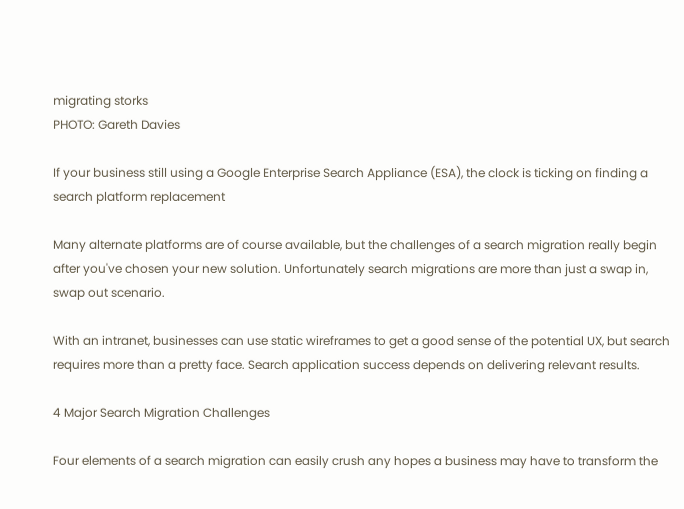migrating storks
PHOTO: Gareth Davies

If your business still using a Google Enterprise Search Appliance (ESA), the clock is ticking on finding a search platform replacement

Many alternate platforms are of course available, but the challenges of a search migration really begin after you've chosen your new solution. Unfortunately search migrations are more than just a swap in, swap out scenario.

With an intranet, businesses can use static wireframes to get a good sense of the potential UX, but search requires more than a pretty face. Search application success depends on delivering relevant results.

4 Major Search Migration Challenges

Four elements of a search migration can easily crush any hopes a business may have to transform the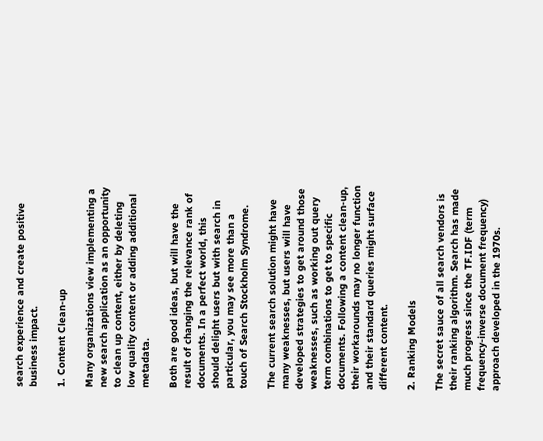search experience and create positive business impact.

1. Content Clean-up

Many organizations view implementing a new search application as an opportunity to clean up content, either by deleting low quality content or adding additional metadata.

Both are good ideas, but will have the result of changing the relevance rank of documents. In a perfect world, this should delight users but with search in particular, you may see more than a touch of Search Stockholm Syndrome.

The current search solution might have many weaknesses, but users will have developed strategies to get around those weaknesses, such as working out query term combinations to get to specific documents. Following a content clean-up, their workarounds may no longer function and their standard queries might surface different content.

2. Ranking Models

The secret sauce of all search vendors is their ranking algorithm. Search has made much progress since the TF.IDF (term frequency-inverse document frequency) approach developed in the 1970s.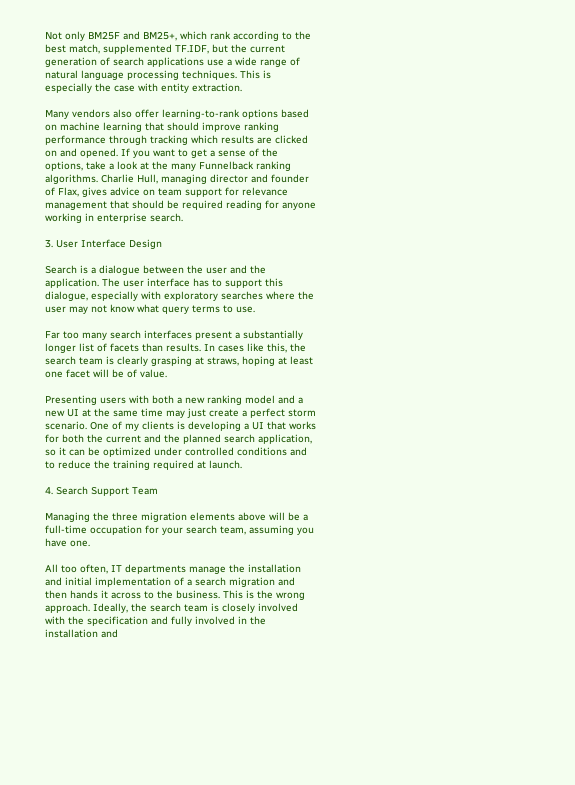Not only BM25F and BM25+, which rank according to the best match, supplemented TF.IDF, but the current generation of search applications use a wide range of natural language processing techniques. This is especially the case with entity extraction.

Many vendors also offer learning-to-rank options based on machine learning that should improve ranking performance through tracking which results are clicked on and opened. If you want to get a sense of the options, take a look at the many Funnelback ranking algorithms. Charlie Hull, managing director and founder of Flax, gives advice on team support for relevance management that should be required reading for anyone working in enterprise search.

3. User Interface Design

Search is a dialogue between the user and the application. The user interface has to support this dialogue, especially with exploratory searches where the user may not know what query terms to use.

Far too many search interfaces present a substantially longer list of facets than results. In cases like this, the search team is clearly grasping at straws, hoping at least one facet will be of value.

Presenting users with both a new ranking model and a new UI at the same time may just create a perfect storm scenario. One of my clients is developing a UI that works for both the current and the planned search application, so it can be optimized under controlled conditions and to reduce the training required at launch.

4. Search Support Team

Managing the three migration elements above will be a full-time occupation for your search team, assuming you have one.

All too often, IT departments manage the installation and initial implementation of a search migration and then hands it across to the business. This is the wrong approach. Ideally, the search team is closely involved with the specification and fully involved in the installation and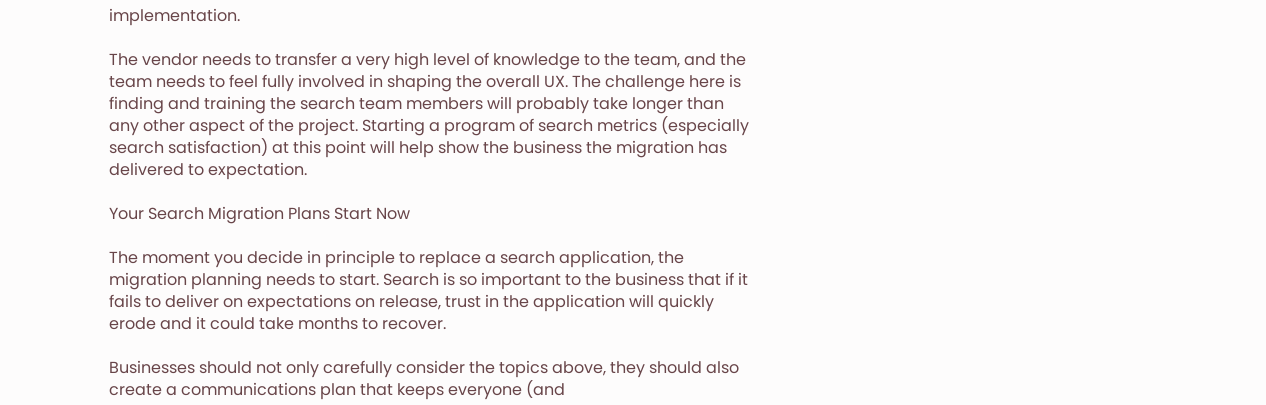implementation.

The vendor needs to transfer a very high level of knowledge to the team, and the team needs to feel fully involved in shaping the overall UX. The challenge here is finding and training the search team members will probably take longer than any other aspect of the project. Starting a program of search metrics (especially search satisfaction) at this point will help show the business the migration has delivered to expectation.

Your Search Migration Plans Start Now

The moment you decide in principle to replace a search application, the migration planning needs to start. Search is so important to the business that if it fails to deliver on expectations on release, trust in the application will quickly erode and it could take months to recover.

Businesses should not only carefully consider the topics above, they should also create a communications plan that keeps everyone (and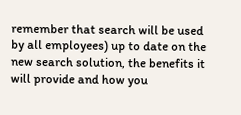remember that search will be used by all employees) up to date on the new search solution, the benefits it will provide and how you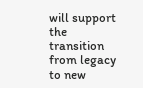will support the transition from legacy to new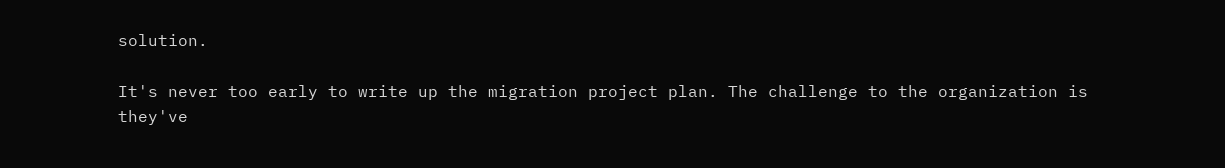solution.

It's never too early to write up the migration project plan. The challenge to the organization is they've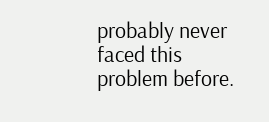probably never faced this problem before.